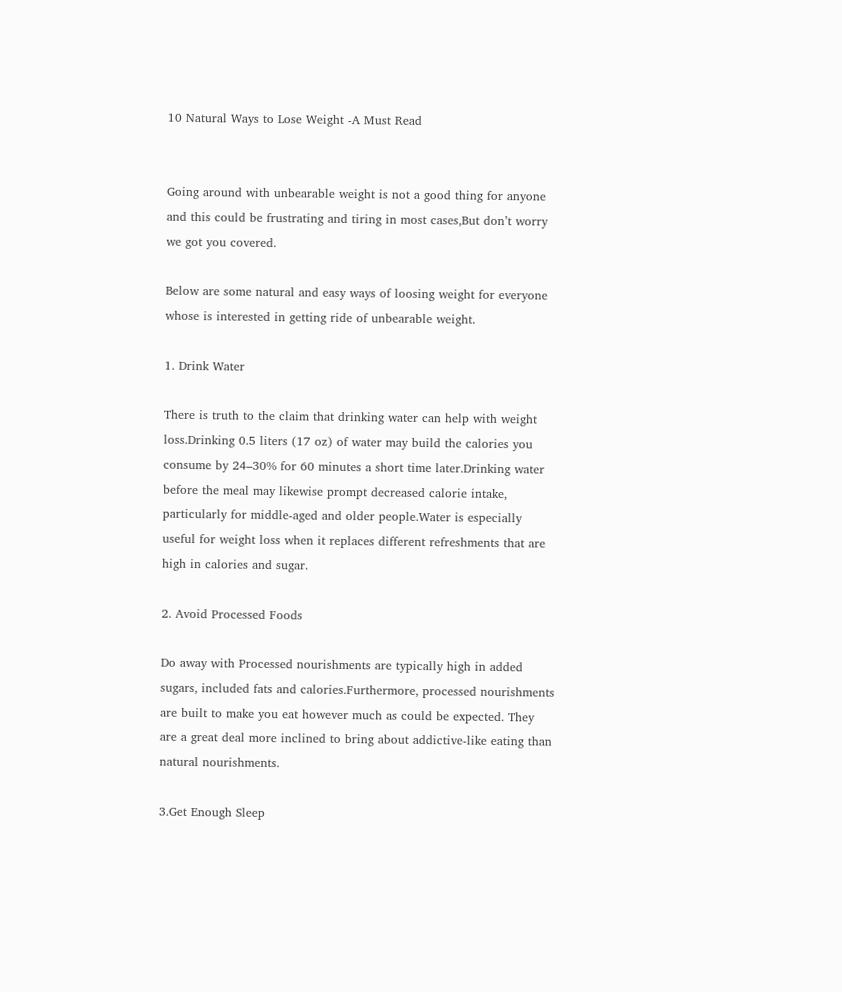10 Natural Ways to Lose Weight -A Must Read


Going around with unbearable weight is not a good thing for anyone and this could be frustrating and tiring in most cases,But don’t worry we got you covered.

Below are some natural and easy ways of loosing weight for everyone whose is interested in getting ride of unbearable weight.

1. Drink Water

There is truth to the claim that drinking water can help with weight loss.Drinking 0.5 liters (17 oz) of water may build the calories you consume by 24–30% for 60 minutes a short time later.Drinking water before the meal may likewise prompt decreased calorie intake, particularly for middle-aged and older people.Water is especially useful for weight loss when it replaces different refreshments that are high in calories and sugar.

2. Avoid Processed Foods

Do away with Processed nourishments are typically high in added sugars, included fats and calories.Furthermore, processed nourishments are built to make you eat however much as could be expected. They are a great deal more inclined to bring about addictive-like eating than natural nourishments.

3.Get Enough Sleep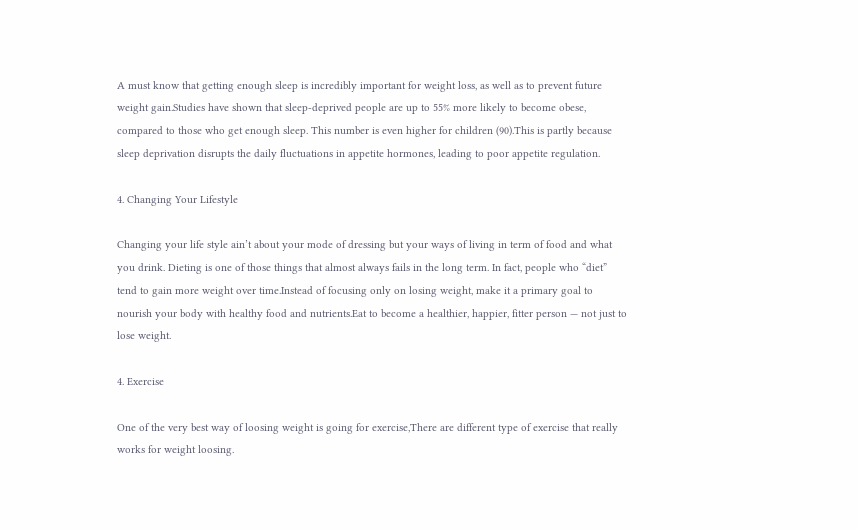A must know that getting enough sleep is incredibly important for weight loss, as well as to prevent future weight gain.Studies have shown that sleep-deprived people are up to 55% more likely to become obese, compared to those who get enough sleep. This number is even higher for children (90).This is partly because sleep deprivation disrupts the daily fluctuations in appetite hormones, leading to poor appetite regulation.

4. Changing Your Lifestyle

Changing your life style ain’t about your mode of dressing but your ways of living in term of food and what you drink. Dieting is one of those things that almost always fails in the long term. In fact, people who “diet” tend to gain more weight over time.Instead of focusing only on losing weight, make it a primary goal to nourish your body with healthy food and nutrients.Eat to become a healthier, happier, fitter person — not just to lose weight.

4. Exercise

One of the very best way of loosing weight is going for exercise,There are different type of exercise that really works for weight loosing.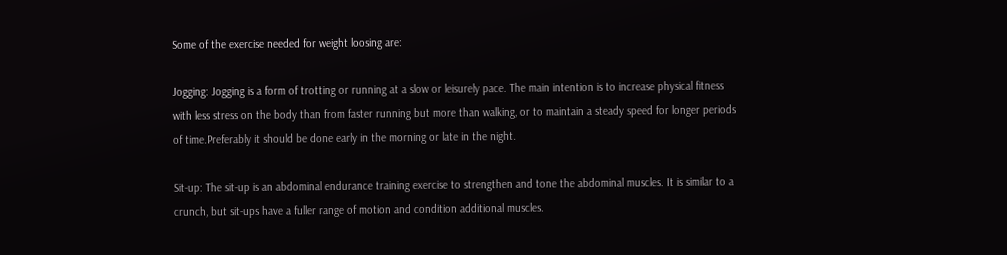Some of the exercise needed for weight loosing are:

Jogging: Jogging is a form of trotting or running at a slow or leisurely pace. The main intention is to increase physical fitness with less stress on the body than from faster running but more than walking, or to maintain a steady speed for longer periods of time.Preferably it should be done early in the morning or late in the night.

Sit-up: The sit-up is an abdominal endurance training exercise to strengthen and tone the abdominal muscles. It is similar to a crunch, but sit-ups have a fuller range of motion and condition additional muscles.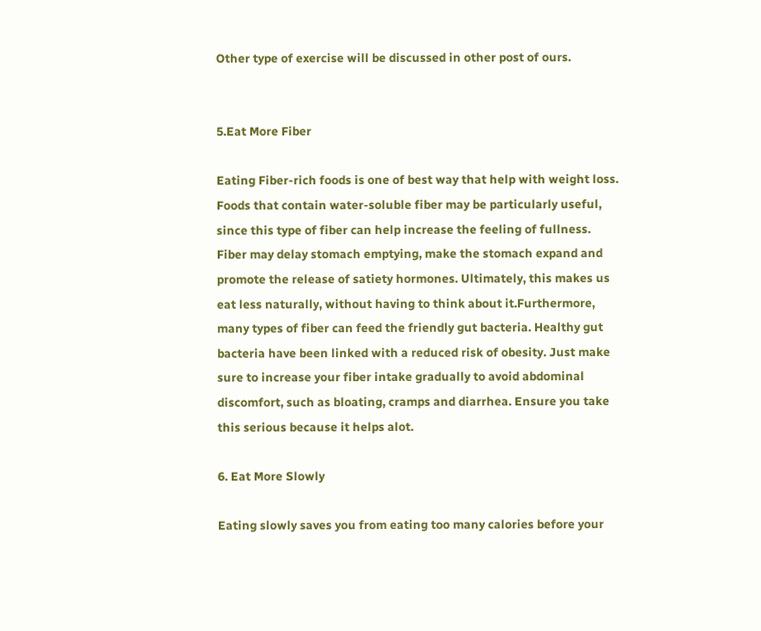Other type of exercise will be discussed in other post of ours.


5.Eat More Fiber

Eating Fiber-rich foods is one of best way that help with weight loss. Foods that contain water-soluble fiber may be particularly useful, since this type of fiber can help increase the feeling of fullness. Fiber may delay stomach emptying, make the stomach expand and promote the release of satiety hormones. Ultimately, this makes us eat less naturally, without having to think about it.Furthermore, many types of fiber can feed the friendly gut bacteria. Healthy gut bacteria have been linked with a reduced risk of obesity. Just make sure to increase your fiber intake gradually to avoid abdominal discomfort, such as bloating, cramps and diarrhea. Ensure you take this serious because it helps alot.

6. Eat More Slowly

Eating slowly saves you from eating too many calories before your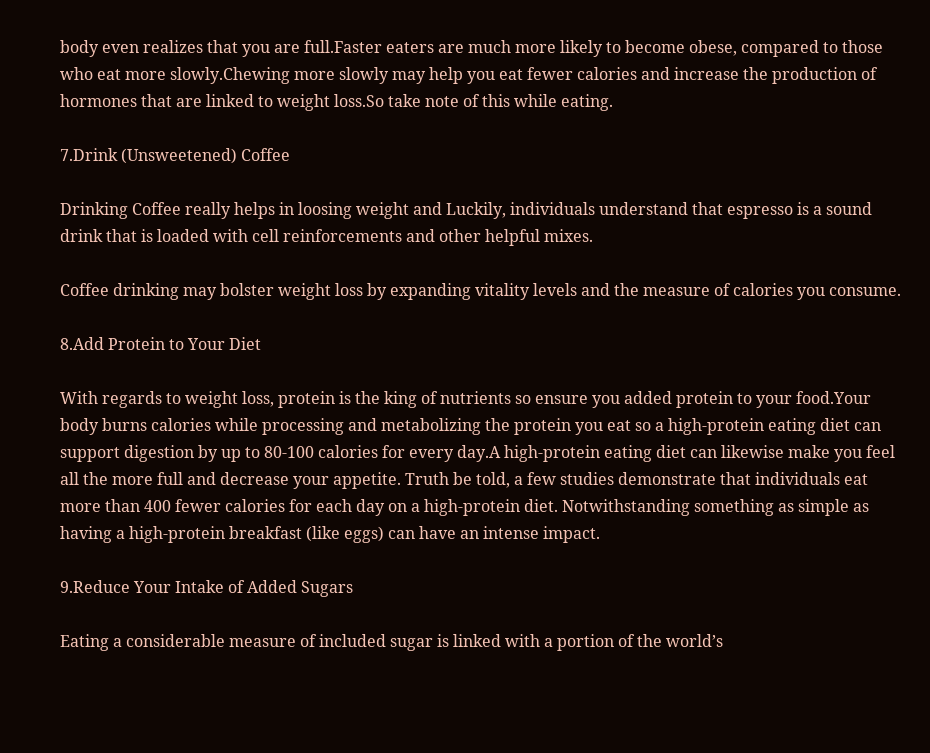body even realizes that you are full.Faster eaters are much more likely to become obese, compared to those who eat more slowly.Chewing more slowly may help you eat fewer calories and increase the production of hormones that are linked to weight loss.So take note of this while eating.

7.Drink (Unsweetened) Coffee

Drinking Coffee really helps in loosing weight and Luckily, individuals understand that espresso is a sound drink that is loaded with cell reinforcements and other helpful mixes.

Coffee drinking may bolster weight loss by expanding vitality levels and the measure of calories you consume.

8.Add Protein to Your Diet

With regards to weight loss, protein is the king of nutrients so ensure you added protein to your food.Your body burns calories while processing and metabolizing the protein you eat so a high-protein eating diet can support digestion by up to 80-100 calories for every day.A high-protein eating diet can likewise make you feel all the more full and decrease your appetite. Truth be told, a few studies demonstrate that individuals eat more than 400 fewer calories for each day on a high-protein diet. Notwithstanding something as simple as having a high-protein breakfast (like eggs) can have an intense impact.

9.Reduce Your Intake of Added Sugars

Eating a considerable measure of included sugar is linked with a portion of the world’s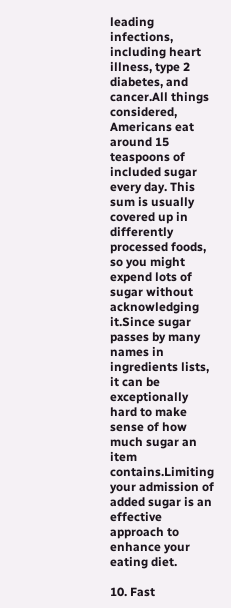leading infections, including heart illness, type 2 diabetes, and cancer.All things considered, Americans eat around 15 teaspoons of included sugar every day. This sum is usually covered up in differently processed foods, so you might expend lots of sugar without acknowledging it.Since sugar passes by many names in ingredients lists, it can be exceptionally hard to make sense of how much sugar an item contains.Limiting your admission of added sugar is an effective approach to enhance your eating diet.

10. Fast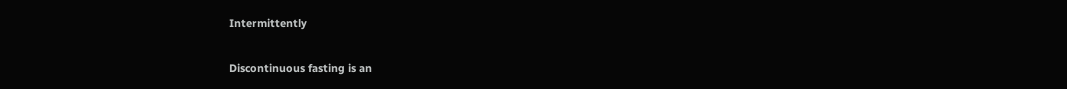Intermittently

Discontinuous fasting is an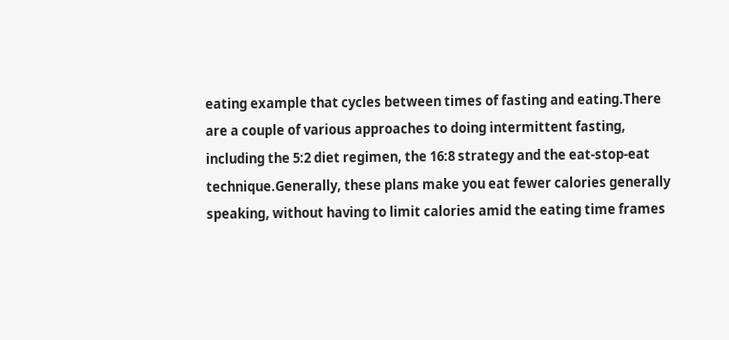eating example that cycles between times of fasting and eating.There are a couple of various approaches to doing intermittent fasting, including the 5:2 diet regimen, the 16:8 strategy and the eat-stop-eat technique.Generally, these plans make you eat fewer calories generally speaking, without having to limit calories amid the eating time frames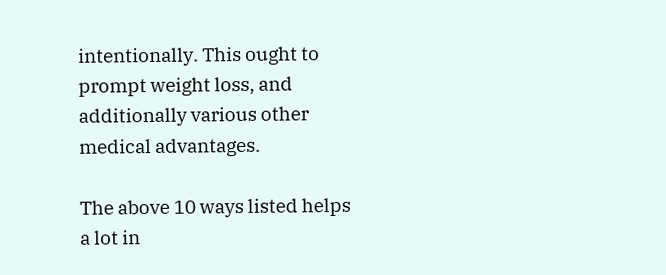intentionally. This ought to prompt weight loss, and additionally various other medical advantages.

The above 10 ways listed helps a lot in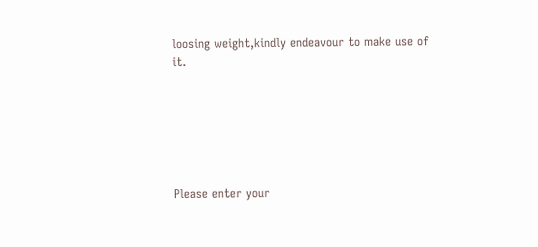loosing weight,kindly endeavour to make use of it.






Please enter your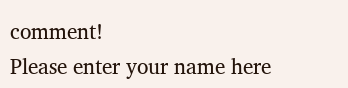comment!
Please enter your name here